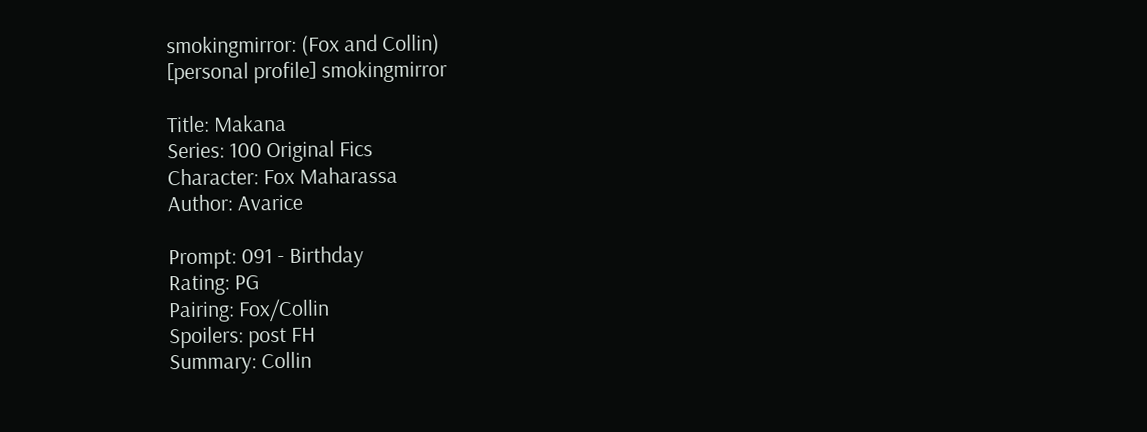smokingmirror: (Fox and Collin)
[personal profile] smokingmirror

Title: Makana
Series: 100 Original Fics
Character: Fox Maharassa
Author: Avarice

Prompt: 091 - Birthday
Rating: PG
Pairing: Fox/Collin
Spoilers: post FH
Summary: Collin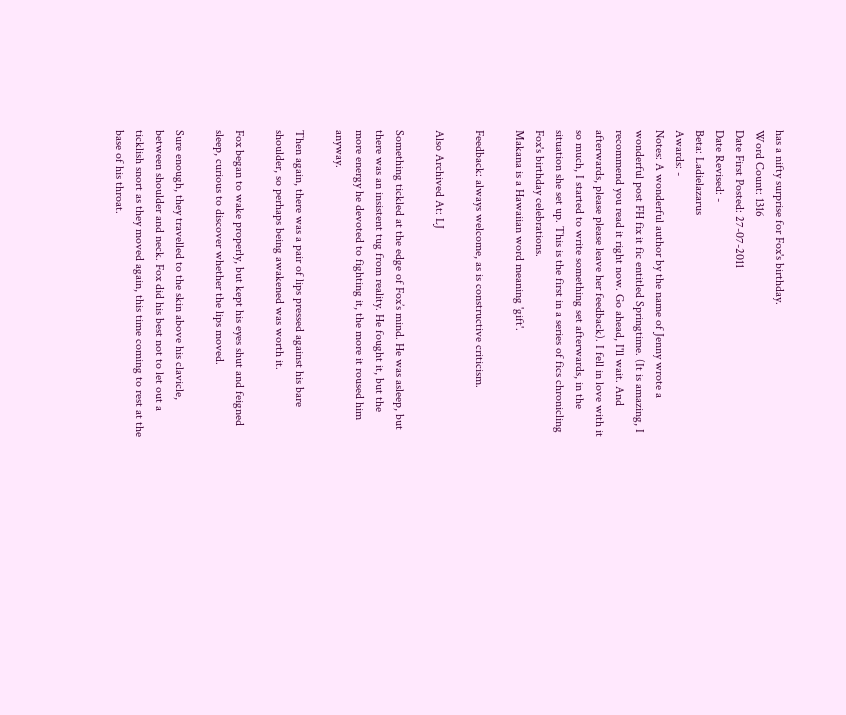has a nifty surprise for Fox's birthday.
Word Count: 1316
Date First Posted: 27-07-2011
Date Revised: -
Beta: Ladielazarus
Awards: -
Notes: A wonderful author by the name of Jenny wrote a wonderful post FH fix it fic entitled Springtime. (It is amazing, I recommend you read it right now. Go ahead, I'll wait. And afterwards, please please leave her feedback). I fell in love with it so much, I started to write something set afterwards, in the situation she set up. This is the first in a series of fics chronicling Fox's birthday celebrations.
Makana is a Hawaiian word meaning 'gift'.

Feedback: always welcome, as is constructive criticism.

Also Archived At: LJ

Something tickled at the edge of Fox’s mind. He was asleep, but there was an insistent tug from reality. He fought it, but the more energy he devoted to fighting it, the more it roused him anyway.

Then again, there was a pair of lips pressed against his bare shoulder, so perhaps being awakened was worth it.

Fox began to wake properly, but kept his eyes shut and feigned sleep, curious to discover whether the lips moved.

Sure enough, they travelled to the skin above his clavicle, between shoulder and neck. Fox did his best not to let out a ticklish snort as they moved again, this time coming to rest at the base of his throat.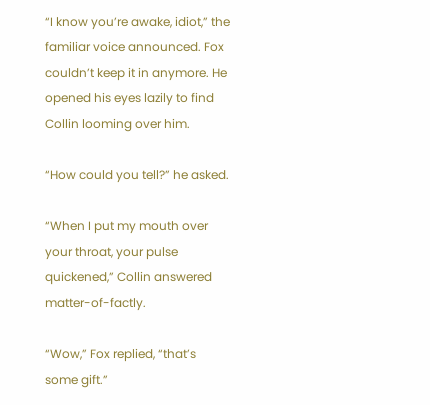“I know you’re awake, idiot,” the familiar voice announced. Fox couldn’t keep it in anymore. He opened his eyes lazily to find Collin looming over him.

“How could you tell?” he asked.

“When I put my mouth over your throat, your pulse quickened,” Collin answered matter-of-factly.

“Wow,” Fox replied, “that’s some gift.”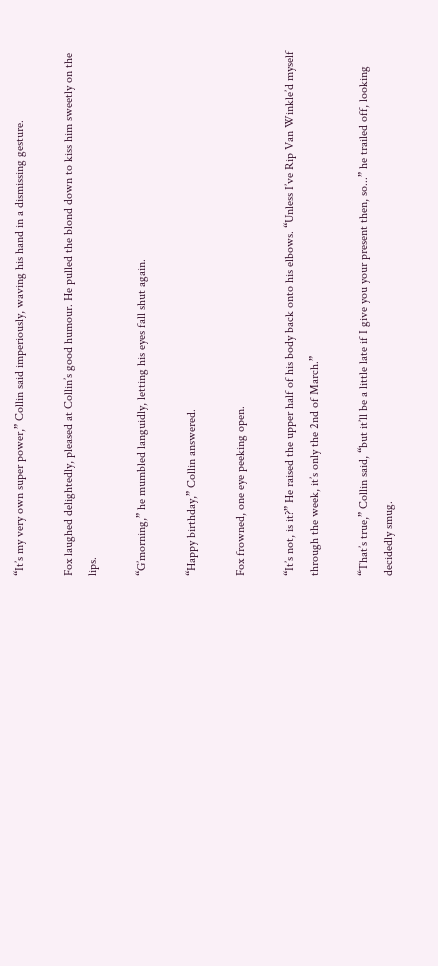“It’s my very own super power,” Collin said imperiously, waving his hand in a dismissing gesture.

Fox laughed delightedly, pleased at Collin’s good humour. He pulled the blond down to kiss him sweetly on the lips.

“G’morning,” he mumbled languidly, letting his eyes fall shut again.

“Happy birthday,” Collin answered.

Fox frowned, one eye peeking open.

“It’s not, is it?” He raised the upper half of his body back onto his elbows. “Unless I’ve Rip Van Winkle’d myself through the week, it’s only the 2nd of March.”

“That’s true,” Collin said, “but it’ll be a little late if I give you your present then, so...” he trailed off, looking decidedly smug.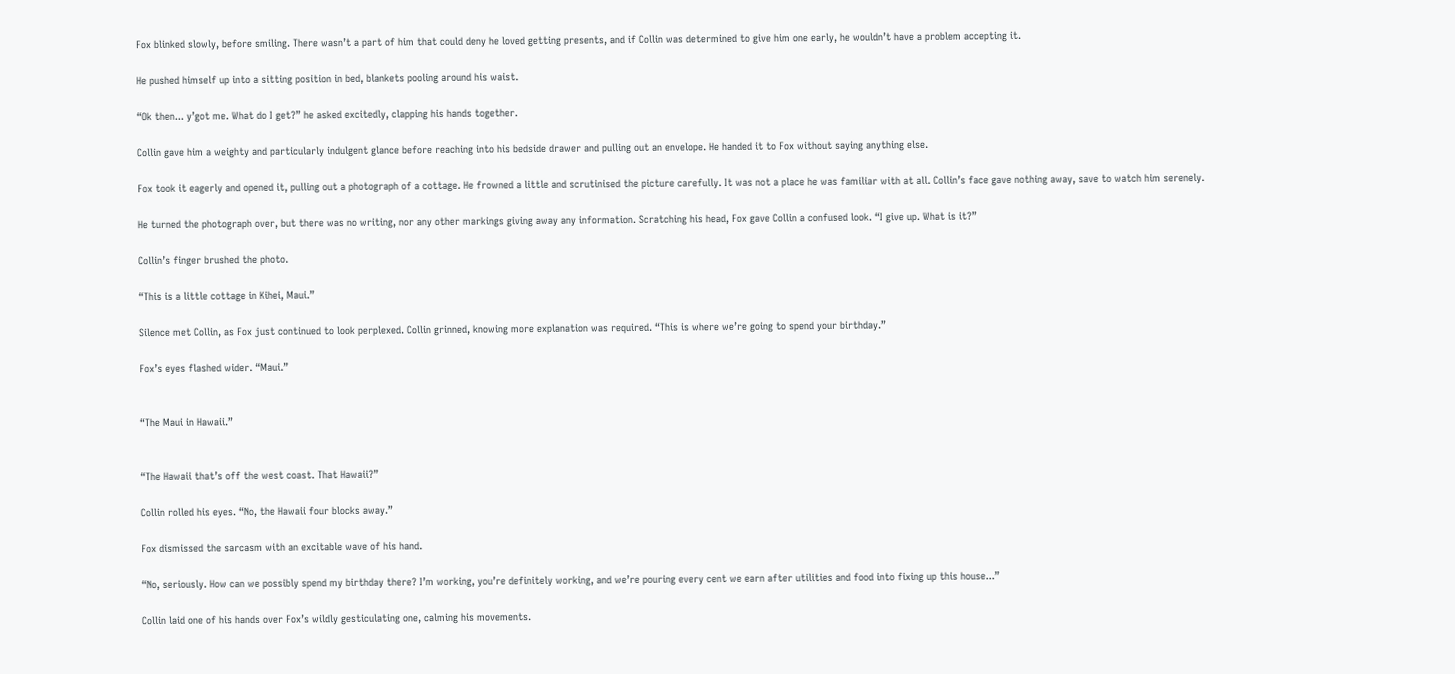Fox blinked slowly, before smiling. There wasn’t a part of him that could deny he loved getting presents, and if Collin was determined to give him one early, he wouldn’t have a problem accepting it.

He pushed himself up into a sitting position in bed, blankets pooling around his waist.

“Ok then... y’got me. What do I get?” he asked excitedly, clapping his hands together.

Collin gave him a weighty and particularly indulgent glance before reaching into his bedside drawer and pulling out an envelope. He handed it to Fox without saying anything else.

Fox took it eagerly and opened it, pulling out a photograph of a cottage. He frowned a little and scrutinised the picture carefully. It was not a place he was familiar with at all. Collin’s face gave nothing away, save to watch him serenely.

He turned the photograph over, but there was no writing, nor any other markings giving away any information. Scratching his head, Fox gave Collin a confused look. “I give up. What is it?”

Collin’s finger brushed the photo.

“This is a little cottage in Kihei, Maui.”

Silence met Collin, as Fox just continued to look perplexed. Collin grinned, knowing more explanation was required. “This is where we’re going to spend your birthday.”

Fox’s eyes flashed wider. “Maui.”


“The Maui in Hawaii.”


“The Hawaii that’s off the west coast. That Hawaii?”

Collin rolled his eyes. “No, the Hawaii four blocks away.”

Fox dismissed the sarcasm with an excitable wave of his hand.

“No, seriously. How can we possibly spend my birthday there? I’m working, you’re definitely working, and we’re pouring every cent we earn after utilities and food into fixing up this house...”

Collin laid one of his hands over Fox’s wildly gesticulating one, calming his movements.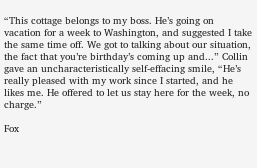“This cottage belongs to my boss. He’s going on vacation for a week to Washington, and suggested I take the same time off. We got to talking about our situation, the fact that you’re birthday’s coming up and...” Collin gave an uncharacteristically self-effacing smile, “He’s really pleased with my work since I started, and he likes me. He offered to let us stay here for the week, no charge.”

Fox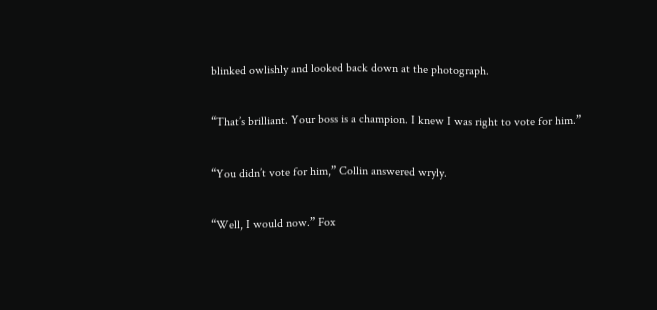blinked owlishly and looked back down at the photograph.

“That’s brilliant. Your boss is a champion. I knew I was right to vote for him.”

“You didn’t vote for him,” Collin answered wryly.

“Well, I would now.” Fox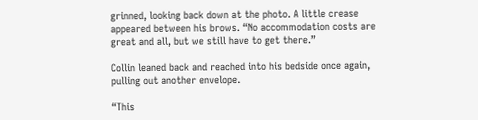grinned, looking back down at the photo. A little crease appeared between his brows. “No accommodation costs are great and all, but we still have to get there.”

Collin leaned back and reached into his bedside once again, pulling out another envelope.

“This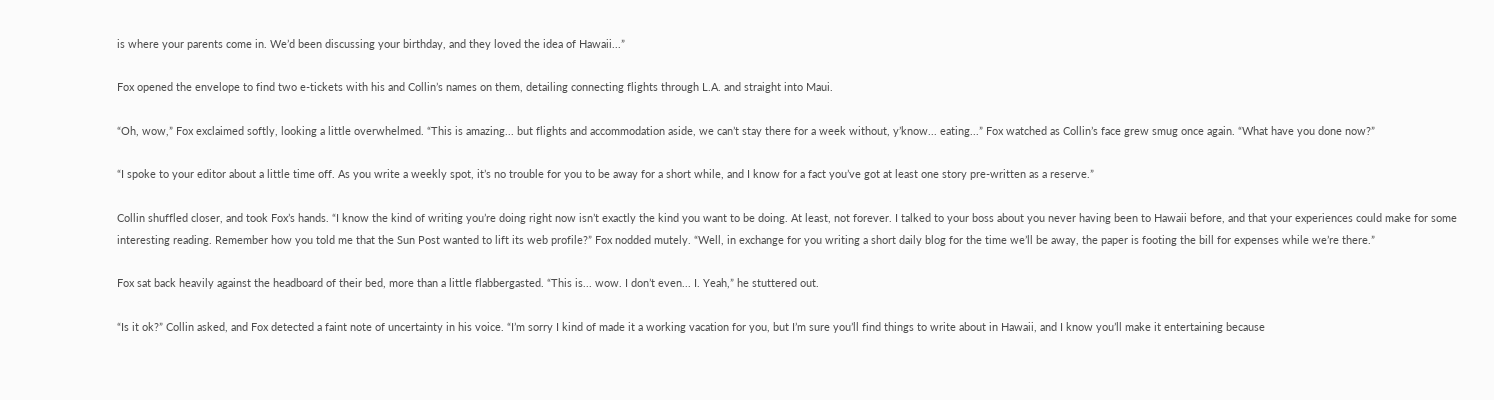is where your parents come in. We’d been discussing your birthday, and they loved the idea of Hawaii...”

Fox opened the envelope to find two e-tickets with his and Collin’s names on them, detailing connecting flights through L.A. and straight into Maui.

“Oh, wow,” Fox exclaimed softly, looking a little overwhelmed. “This is amazing... but flights and accommodation aside, we can’t stay there for a week without, y’know... eating...” Fox watched as Collin’s face grew smug once again. “What have you done now?”

“I spoke to your editor about a little time off. As you write a weekly spot, it’s no trouble for you to be away for a short while, and I know for a fact you’ve got at least one story pre-written as a reserve.”

Collin shuffled closer, and took Fox’s hands. “I know the kind of writing you’re doing right now isn’t exactly the kind you want to be doing. At least, not forever. I talked to your boss about you never having been to Hawaii before, and that your experiences could make for some interesting reading. Remember how you told me that the Sun Post wanted to lift its web profile?” Fox nodded mutely. “Well, in exchange for you writing a short daily blog for the time we’ll be away, the paper is footing the bill for expenses while we’re there.”

Fox sat back heavily against the headboard of their bed, more than a little flabbergasted. “This is... wow. I don’t even... I. Yeah,” he stuttered out.

“Is it ok?” Collin asked, and Fox detected a faint note of uncertainty in his voice. “I’m sorry I kind of made it a working vacation for you, but I’m sure you’ll find things to write about in Hawaii, and I know you’ll make it entertaining because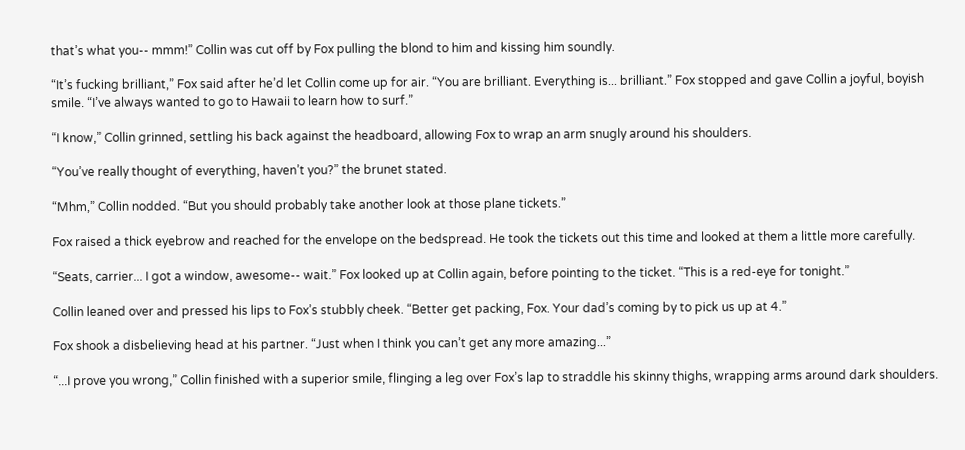that’s what you-- mmm!” Collin was cut off by Fox pulling the blond to him and kissing him soundly.

“It’s fucking brilliant,” Fox said after he’d let Collin come up for air. “You are brilliant. Everything is... brilliant.” Fox stopped and gave Collin a joyful, boyish smile. “I’ve always wanted to go to Hawaii to learn how to surf.”

“I know,” Collin grinned, settling his back against the headboard, allowing Fox to wrap an arm snugly around his shoulders.

“You’ve really thought of everything, haven’t you?” the brunet stated.

“Mhm,” Collin nodded. “But you should probably take another look at those plane tickets.”

Fox raised a thick eyebrow and reached for the envelope on the bedspread. He took the tickets out this time and looked at them a little more carefully.

“Seats, carrier... I got a window, awesome-- wait.” Fox looked up at Collin again, before pointing to the ticket. “This is a red-eye for tonight.”

Collin leaned over and pressed his lips to Fox’s stubbly cheek. “Better get packing, Fox. Your dad’s coming by to pick us up at 4.”

Fox shook a disbelieving head at his partner. “Just when I think you can’t get any more amazing...”

“...I prove you wrong,” Collin finished with a superior smile, flinging a leg over Fox’s lap to straddle his skinny thighs, wrapping arms around dark shoulders.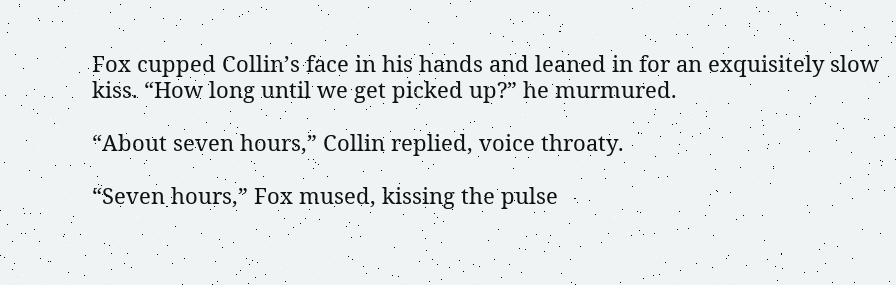Fox cupped Collin’s face in his hands and leaned in for an exquisitely slow kiss. “How long until we get picked up?” he murmured.

“About seven hours,” Collin replied, voice throaty.

“Seven hours,” Fox mused, kissing the pulse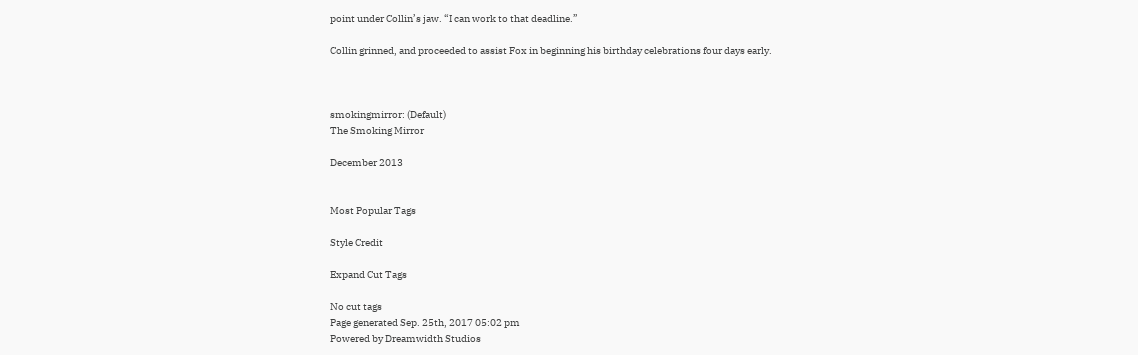point under Collin’s jaw. “I can work to that deadline.”

Collin grinned, and proceeded to assist Fox in beginning his birthday celebrations four days early.



smokingmirror: (Default)
The Smoking Mirror

December 2013


Most Popular Tags

Style Credit

Expand Cut Tags

No cut tags
Page generated Sep. 25th, 2017 05:02 pm
Powered by Dreamwidth Studios